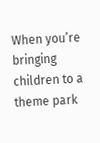When you’re bringing children to a theme park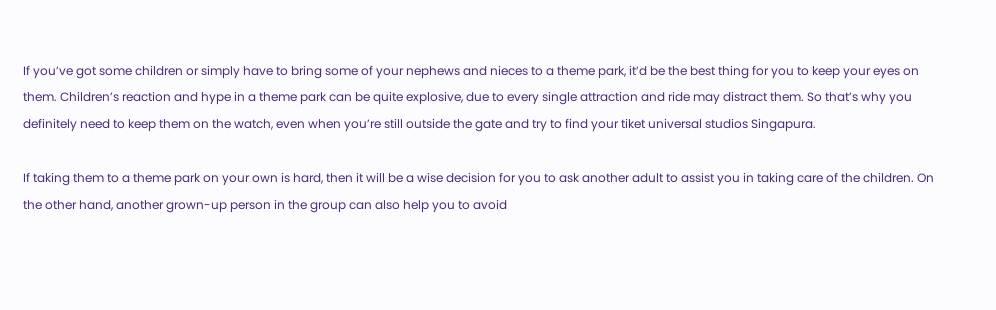If you’ve got some children or simply have to bring some of your nephews and nieces to a theme park, it’d be the best thing for you to keep your eyes on them. Children’s reaction and hype in a theme park can be quite explosive, due to every single attraction and ride may distract them. So that’s why you definitely need to keep them on the watch, even when you’re still outside the gate and try to find your tiket universal studios Singapura.

If taking them to a theme park on your own is hard, then it will be a wise decision for you to ask another adult to assist you in taking care of the children. On the other hand, another grown-up person in the group can also help you to avoid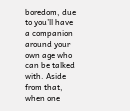boredom, due to you’ll have a companion around your own age who can be talked with. Aside from that, when one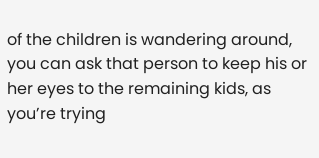of the children is wandering around, you can ask that person to keep his or her eyes to the remaining kids, as you’re trying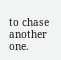to chase another one.